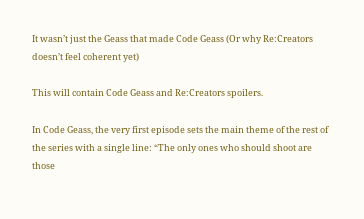It wasn’t just the Geass that made Code Geass (Or why Re:Creators doesn’t feel coherent yet)

This will contain Code Geass and Re:Creators spoilers.

In Code Geass, the very first episode sets the main theme of the rest of the series with a single line: “The only ones who should shoot are those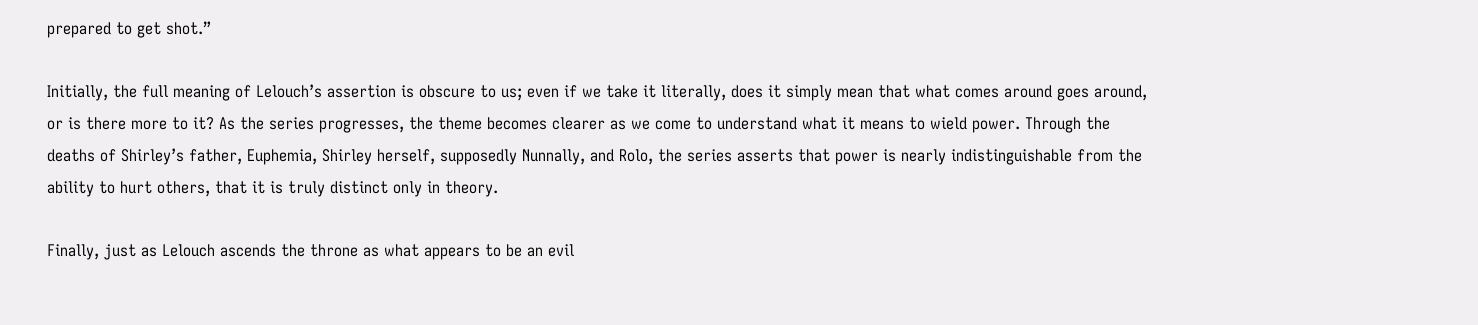prepared to get shot.”

Initially, the full meaning of Lelouch’s assertion is obscure to us; even if we take it literally, does it simply mean that what comes around goes around, or is there more to it? As the series progresses, the theme becomes clearer as we come to understand what it means to wield power. Through the deaths of Shirley’s father, Euphemia, Shirley herself, supposedly Nunnally, and Rolo, the series asserts that power is nearly indistinguishable from the ability to hurt others, that it is truly distinct only in theory.

Finally, just as Lelouch ascends the throne as what appears to be an evil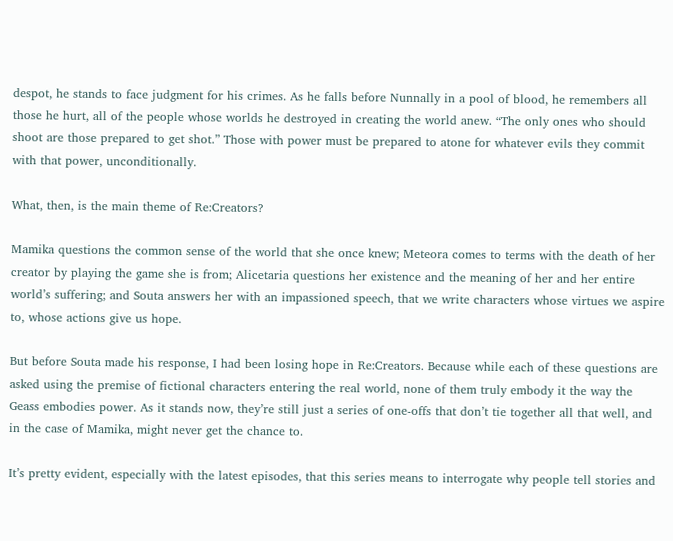despot, he stands to face judgment for his crimes. As he falls before Nunnally in a pool of blood, he remembers all those he hurt, all of the people whose worlds he destroyed in creating the world anew. “The only ones who should shoot are those prepared to get shot.” Those with power must be prepared to atone for whatever evils they commit with that power, unconditionally.

What, then, is the main theme of Re:Creators?

Mamika questions the common sense of the world that she once knew; Meteora comes to terms with the death of her creator by playing the game she is from; Alicetaria questions her existence and the meaning of her and her entire world’s suffering; and Souta answers her with an impassioned speech, that we write characters whose virtues we aspire to, whose actions give us hope.

But before Souta made his response, I had been losing hope in Re:Creators. Because while each of these questions are asked using the premise of fictional characters entering the real world, none of them truly embody it the way the Geass embodies power. As it stands now, they’re still just a series of one-offs that don’t tie together all that well, and in the case of Mamika, might never get the chance to.

It’s pretty evident, especially with the latest episodes, that this series means to interrogate why people tell stories and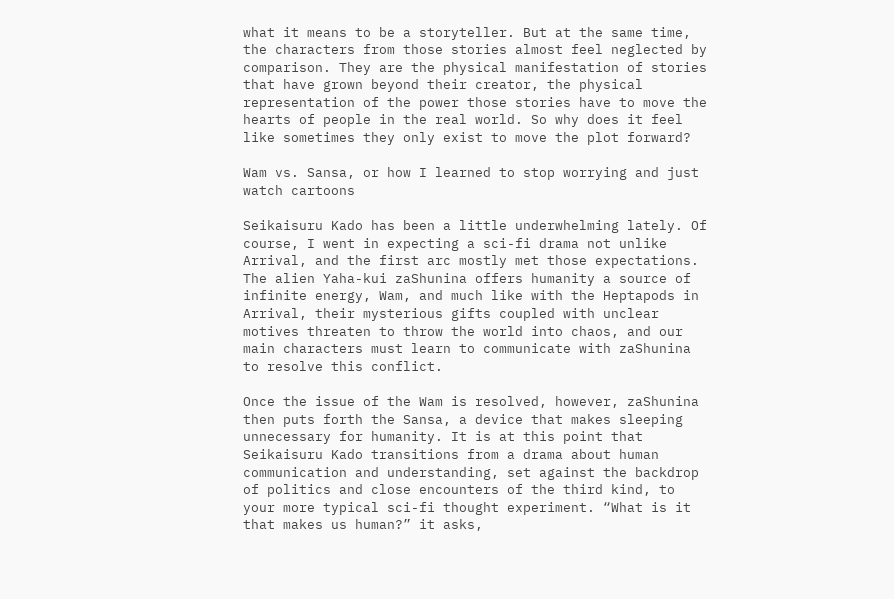what it means to be a storyteller. But at the same time, the characters from those stories almost feel neglected by comparison. They are the physical manifestation of stories that have grown beyond their creator, the physical representation of the power those stories have to move the hearts of people in the real world. So why does it feel like sometimes they only exist to move the plot forward?

Wam vs. Sansa, or how I learned to stop worrying and just watch cartoons

Seikaisuru Kado has been a little underwhelming lately. Of course, I went in expecting a sci-fi drama not unlike Arrival, and the first arc mostly met those expectations. The alien Yaha-kui zaShunina offers humanity a source of infinite energy, Wam, and much like with the Heptapods in Arrival, their mysterious gifts coupled with unclear motives threaten to throw the world into chaos, and our main characters must learn to communicate with zaShunina to resolve this conflict.

Once the issue of the Wam is resolved, however, zaShunina then puts forth the Sansa, a device that makes sleeping unnecessary for humanity. It is at this point that Seikaisuru Kado transitions from a drama about human communication and understanding, set against the backdrop of politics and close encounters of the third kind, to your more typical sci-fi thought experiment. “What is it that makes us human?” it asks,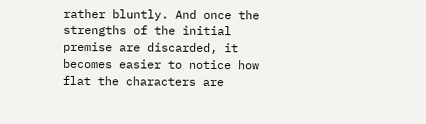rather bluntly. And once the strengths of the initial premise are discarded, it becomes easier to notice how flat the characters are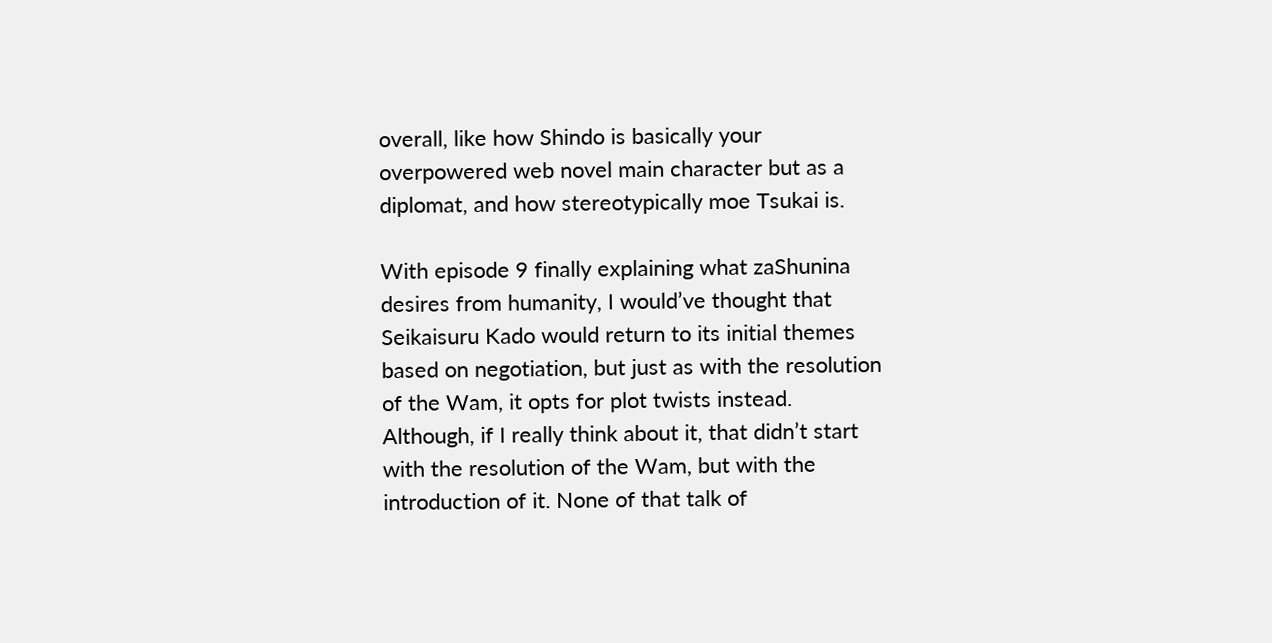overall, like how Shindo is basically your overpowered web novel main character but as a diplomat, and how stereotypically moe Tsukai is.

With episode 9 finally explaining what zaShunina desires from humanity, I would’ve thought that Seikaisuru Kado would return to its initial themes based on negotiation, but just as with the resolution of the Wam, it opts for plot twists instead. Although, if I really think about it, that didn’t start with the resolution of the Wam, but with the introduction of it. None of that talk of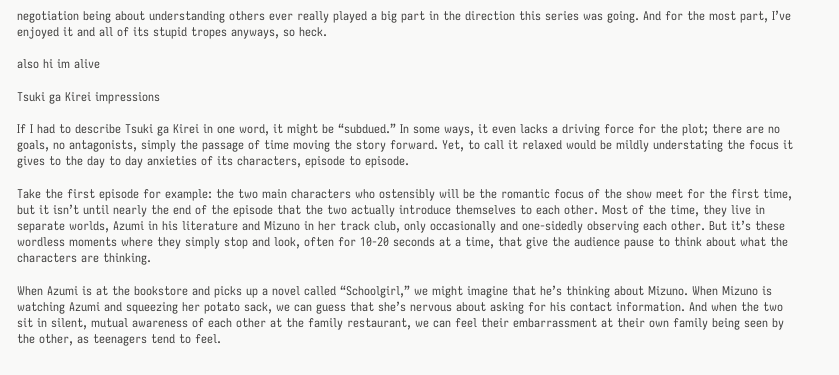negotiation being about understanding others ever really played a big part in the direction this series was going. And for the most part, I’ve enjoyed it and all of its stupid tropes anyways, so heck.

also hi im alive

Tsuki ga Kirei impressions

If I had to describe Tsuki ga Kirei in one word, it might be “subdued.” In some ways, it even lacks a driving force for the plot; there are no goals, no antagonists, simply the passage of time moving the story forward. Yet, to call it relaxed would be mildly understating the focus it gives to the day to day anxieties of its characters, episode to episode.

Take the first episode for example: the two main characters who ostensibly will be the romantic focus of the show meet for the first time, but it isn’t until nearly the end of the episode that the two actually introduce themselves to each other. Most of the time, they live in separate worlds, Azumi in his literature and Mizuno in her track club, only occasionally and one-sidedly observing each other. But it’s these wordless moments where they simply stop and look, often for 10-20 seconds at a time, that give the audience pause to think about what the characters are thinking.

When Azumi is at the bookstore and picks up a novel called “Schoolgirl,” we might imagine that he’s thinking about Mizuno. When Mizuno is watching Azumi and squeezing her potato sack, we can guess that she’s nervous about asking for his contact information. And when the two sit in silent, mutual awareness of each other at the family restaurant, we can feel their embarrassment at their own family being seen by the other, as teenagers tend to feel.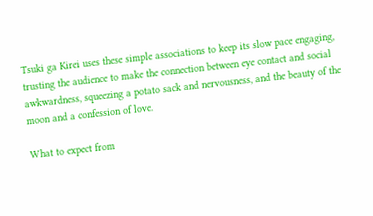Tsuki ga Kirei uses these simple associations to keep its slow pace engaging, trusting the audience to make the connection between eye contact and social awkwardness, squeezing a potato sack and nervousness, and the beauty of the moon and a confession of love.

What to expect from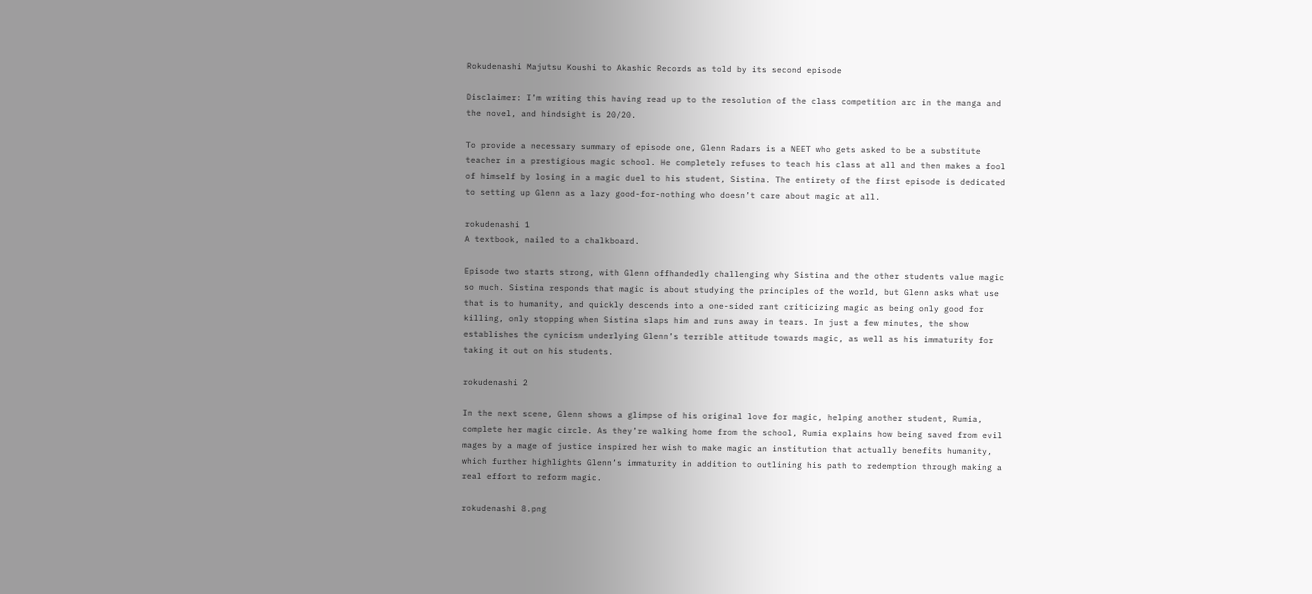Rokudenashi Majutsu Koushi to Akashic Records as told by its second episode

Disclaimer: I’m writing this having read up to the resolution of the class competition arc in the manga and the novel, and hindsight is 20/20.

To provide a necessary summary of episode one, Glenn Radars is a NEET who gets asked to be a substitute teacher in a prestigious magic school. He completely refuses to teach his class at all and then makes a fool of himself by losing in a magic duel to his student, Sistina. The entirety of the first episode is dedicated to setting up Glenn as a lazy good-for-nothing who doesn’t care about magic at all.

rokudenashi 1
A textbook, nailed to a chalkboard.

Episode two starts strong, with Glenn offhandedly challenging why Sistina and the other students value magic so much. Sistina responds that magic is about studying the principles of the world, but Glenn asks what use that is to humanity, and quickly descends into a one-sided rant criticizing magic as being only good for killing, only stopping when Sistina slaps him and runs away in tears. In just a few minutes, the show establishes the cynicism underlying Glenn’s terrible attitude towards magic, as well as his immaturity for taking it out on his students.

rokudenashi 2

In the next scene, Glenn shows a glimpse of his original love for magic, helping another student, Rumia, complete her magic circle. As they’re walking home from the school, Rumia explains how being saved from evil mages by a mage of justice inspired her wish to make magic an institution that actually benefits humanity, which further highlights Glenn’s immaturity in addition to outlining his path to redemption through making a real effort to reform magic.

rokudenashi 8.png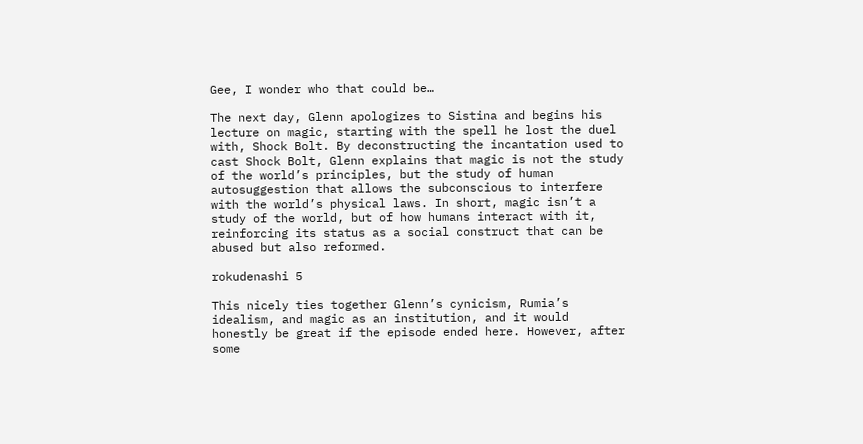Gee, I wonder who that could be…

The next day, Glenn apologizes to Sistina and begins his lecture on magic, starting with the spell he lost the duel with, Shock Bolt. By deconstructing the incantation used to cast Shock Bolt, Glenn explains that magic is not the study of the world’s principles, but the study of human autosuggestion that allows the subconscious to interfere with the world’s physical laws. In short, magic isn’t a study of the world, but of how humans interact with it, reinforcing its status as a social construct that can be abused but also reformed.

rokudenashi 5

This nicely ties together Glenn’s cynicism, Rumia’s idealism, and magic as an institution, and it would honestly be great if the episode ended here. However, after some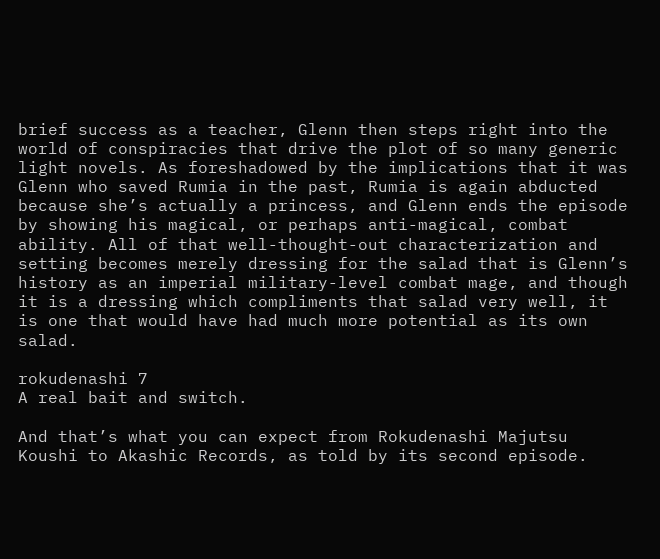brief success as a teacher, Glenn then steps right into the world of conspiracies that drive the plot of so many generic light novels. As foreshadowed by the implications that it was Glenn who saved Rumia in the past, Rumia is again abducted because she’s actually a princess, and Glenn ends the episode by showing his magical, or perhaps anti-magical, combat ability. All of that well-thought-out characterization and setting becomes merely dressing for the salad that is Glenn’s history as an imperial military-level combat mage, and though it is a dressing which compliments that salad very well, it is one that would have had much more potential as its own salad.

rokudenashi 7
A real bait and switch.

And that’s what you can expect from Rokudenashi Majutsu Koushi to Akashic Records, as told by its second episode.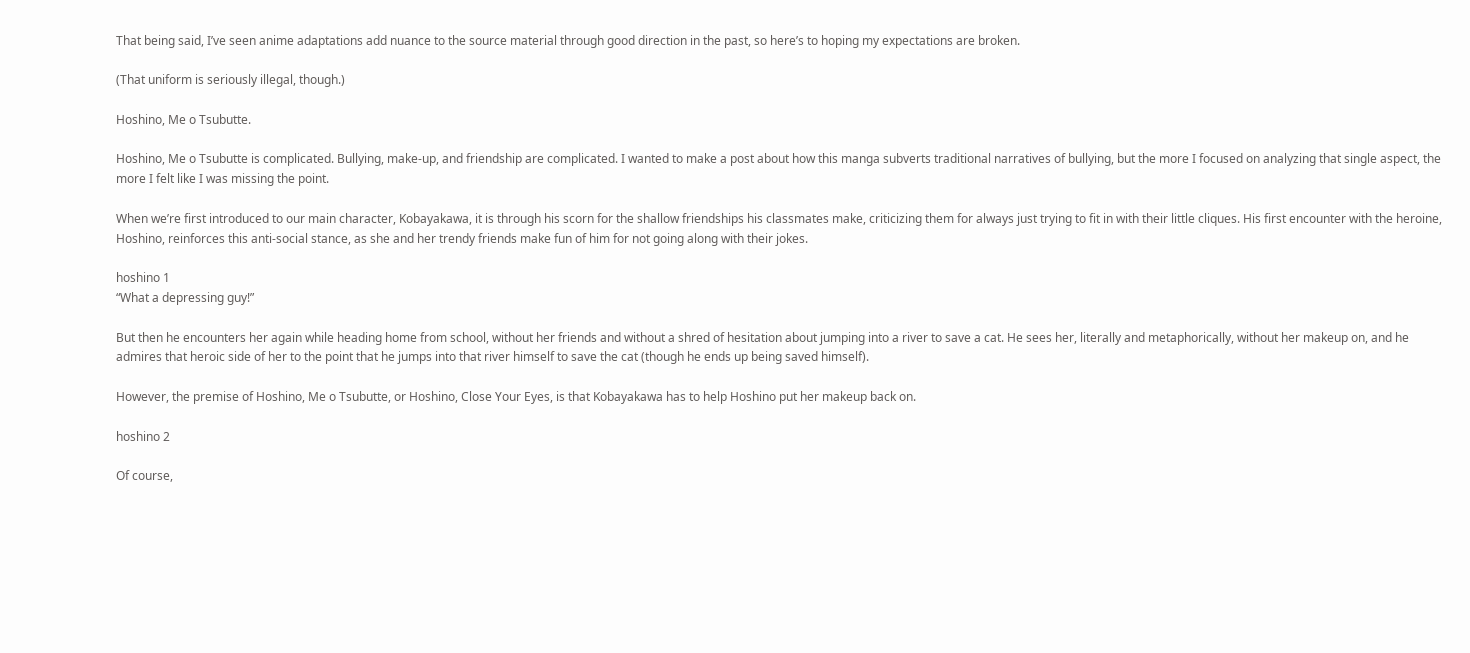That being said, I’ve seen anime adaptations add nuance to the source material through good direction in the past, so here’s to hoping my expectations are broken.

(That uniform is seriously illegal, though.)

Hoshino, Me o Tsubutte.

Hoshino, Me o Tsubutte is complicated. Bullying, make-up, and friendship are complicated. I wanted to make a post about how this manga subverts traditional narratives of bullying, but the more I focused on analyzing that single aspect, the more I felt like I was missing the point.

When we’re first introduced to our main character, Kobayakawa, it is through his scorn for the shallow friendships his classmates make, criticizing them for always just trying to fit in with their little cliques. His first encounter with the heroine, Hoshino, reinforces this anti-social stance, as she and her trendy friends make fun of him for not going along with their jokes.

hoshino 1
“What a depressing guy!”

But then he encounters her again while heading home from school, without her friends and without a shred of hesitation about jumping into a river to save a cat. He sees her, literally and metaphorically, without her makeup on, and he admires that heroic side of her to the point that he jumps into that river himself to save the cat (though he ends up being saved himself).

However, the premise of Hoshino, Me o Tsubutte, or Hoshino, Close Your Eyes, is that Kobayakawa has to help Hoshino put her makeup back on.

hoshino 2

Of course,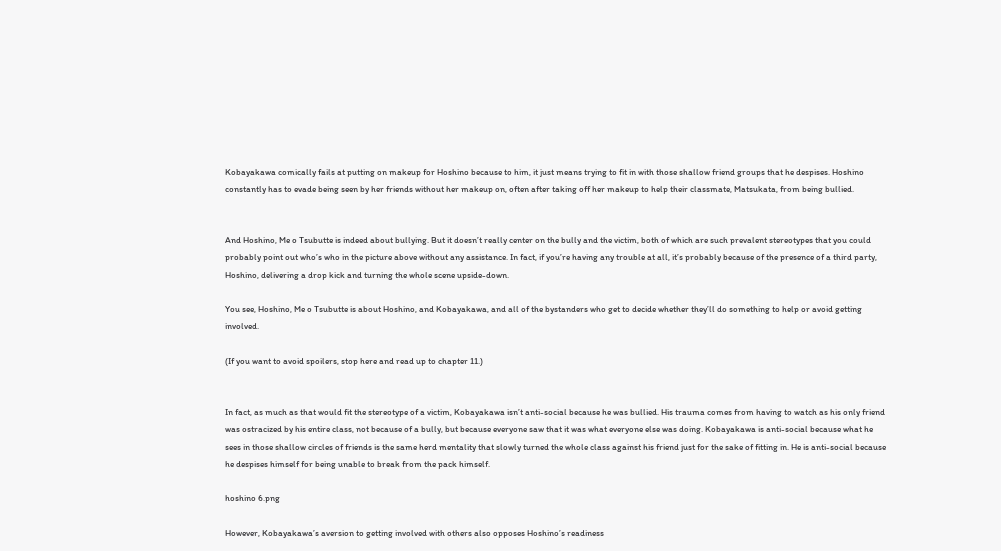Kobayakawa comically fails at putting on makeup for Hoshino because to him, it just means trying to fit in with those shallow friend groups that he despises. Hoshino constantly has to evade being seen by her friends without her makeup on, often after taking off her makeup to help their classmate, Matsukata, from being bullied.


And Hoshino, Me o Tsubutte is indeed about bullying. But it doesn’t really center on the bully and the victim, both of which are such prevalent stereotypes that you could probably point out who’s who in the picture above without any assistance. In fact, if you’re having any trouble at all, it’s probably because of the presence of a third party, Hoshino, delivering a drop kick and turning the whole scene upside-down.

You see, Hoshino, Me o Tsubutte is about Hoshino, and Kobayakawa, and all of the bystanders who get to decide whether they’ll do something to help or avoid getting involved.

(If you want to avoid spoilers, stop here and read up to chapter 11.)


In fact, as much as that would fit the stereotype of a victim, Kobayakawa isn’t anti-social because he was bullied. His trauma comes from having to watch as his only friend was ostracized by his entire class, not because of a bully, but because everyone saw that it was what everyone else was doing. Kobayakawa is anti-social because what he sees in those shallow circles of friends is the same herd mentality that slowly turned the whole class against his friend just for the sake of fitting in. He is anti-social because he despises himself for being unable to break from the pack himself.

hoshino 6.png

However, Kobayakawa’s aversion to getting involved with others also opposes Hoshino’s readiness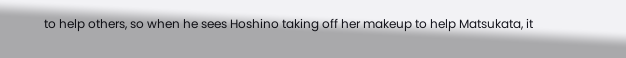to help others, so when he sees Hoshino taking off her makeup to help Matsukata, it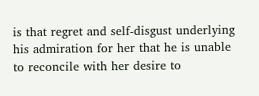is that regret and self-disgust underlying his admiration for her that he is unable to reconcile with her desire to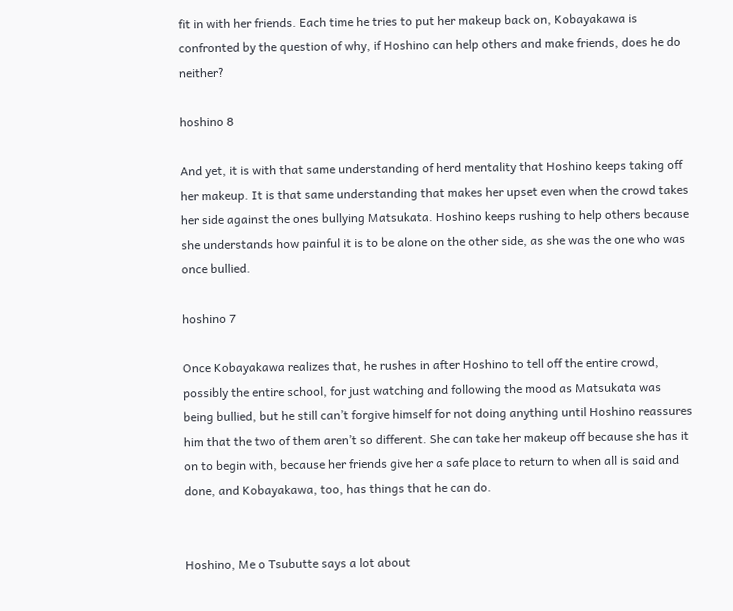fit in with her friends. Each time he tries to put her makeup back on, Kobayakawa is confronted by the question of why, if Hoshino can help others and make friends, does he do neither?

hoshino 8

And yet, it is with that same understanding of herd mentality that Hoshino keeps taking off her makeup. It is that same understanding that makes her upset even when the crowd takes her side against the ones bullying Matsukata. Hoshino keeps rushing to help others because she understands how painful it is to be alone on the other side, as she was the one who was once bullied.

hoshino 7

Once Kobayakawa realizes that, he rushes in after Hoshino to tell off the entire crowd, possibly the entire school, for just watching and following the mood as Matsukata was being bullied, but he still can’t forgive himself for not doing anything until Hoshino reassures him that the two of them aren’t so different. She can take her makeup off because she has it on to begin with, because her friends give her a safe place to return to when all is said and done, and Kobayakawa, too, has things that he can do.


Hoshino, Me o Tsubutte says a lot about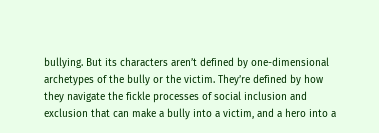bullying. But its characters aren’t defined by one-dimensional archetypes of the bully or the victim. They’re defined by how they navigate the fickle processes of social inclusion and exclusion that can make a bully into a victim, and a hero into a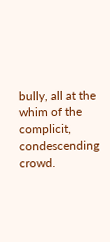bully, all at the whim of the complicit, condescending crowd.